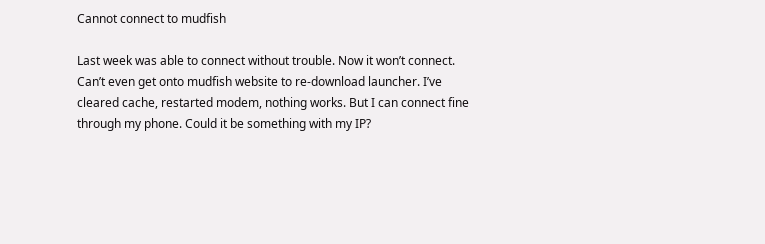Cannot connect to mudfish

Last week was able to connect without trouble. Now it won’t connect. Can’t even get onto mudfish website to re-download launcher. I’ve cleared cache, restarted modem, nothing works. But I can connect fine through my phone. Could it be something with my IP?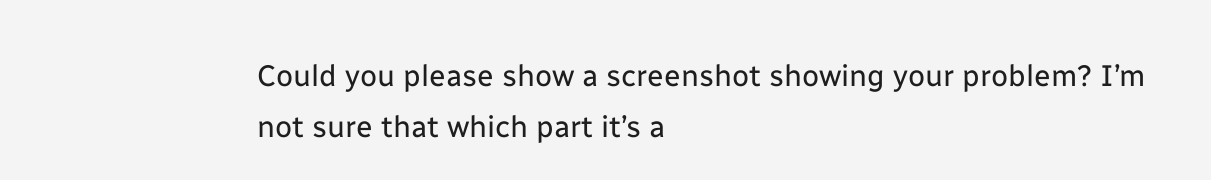Could you please show a screenshot showing your problem? I’m not sure that which part it’s a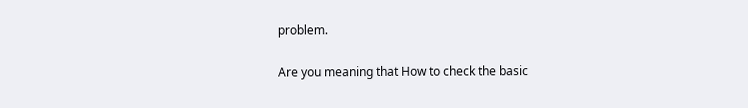problem.

Are you meaning that How to check the basic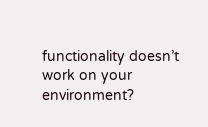functionality doesn’t work on your environment?